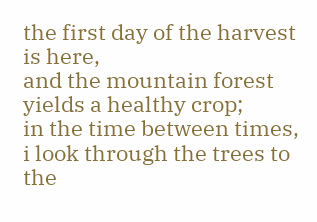the first day of the harvest is here,
and the mountain forest yields a healthy crop;
in the time between times,
i look through the trees to the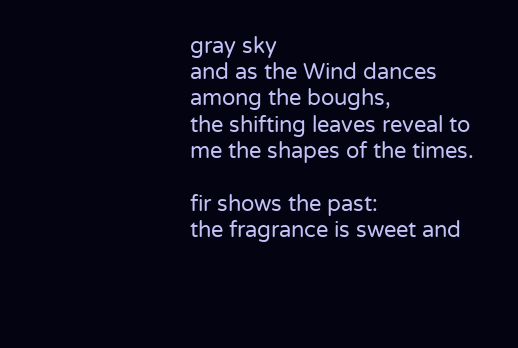gray sky
and as the Wind dances among the boughs,
the shifting leaves reveal to me the shapes of the times.

fir shows the past:
the fragrance is sweet and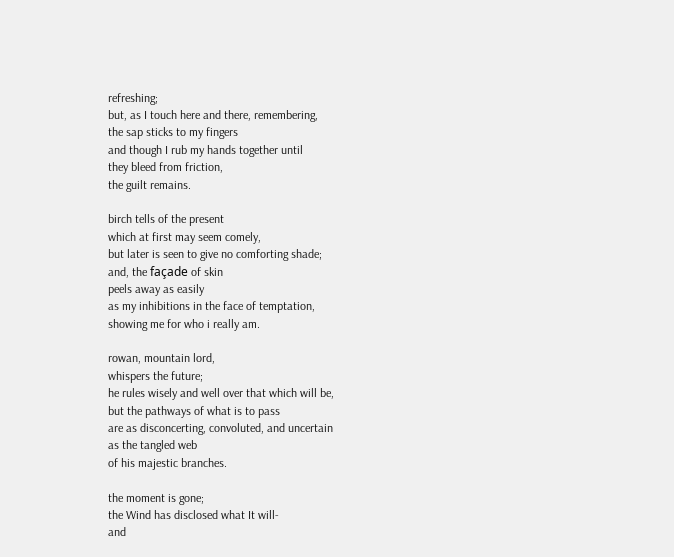refreshing;
but, as I touch here and there, remembering,
the sap sticks to my fingers
and though I rub my hands together until
they bleed from friction,
the guilt remains.

birch tells of the present
which at first may seem comely,
but later is seen to give no comforting shade;
and, the façade of skin
peels away as easily
as my inhibitions in the face of temptation,
showing me for who i really am.

rowan, mountain lord,
whispers the future;
he rules wisely and well over that which will be,
but the pathways of what is to pass
are as disconcerting, convoluted, and uncertain
as the tangled web
of his majestic branches.

the moment is gone;
the Wind has disclosed what It will-
and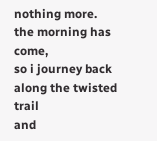nothing more.
the morning has come,
so i journey back along the twisted trail
and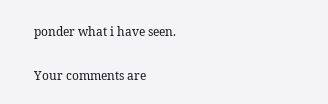ponder what i have seen.

Your comments are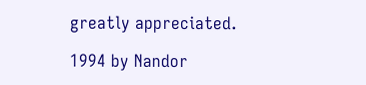greatly appreciated.

1994 by Nandor